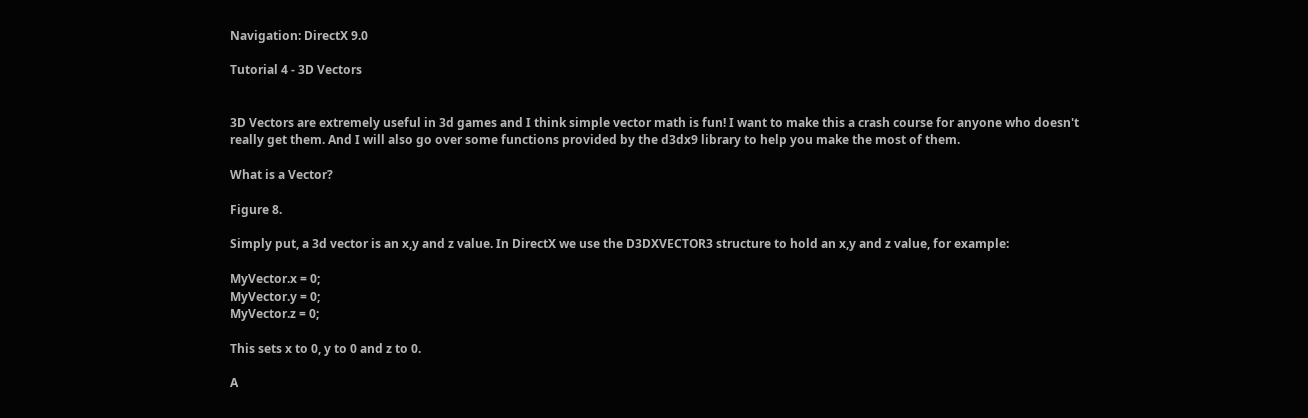Navigation: DirectX 9.0

Tutorial 4 - 3D Vectors


3D Vectors are extremely useful in 3d games and I think simple vector math is fun! I want to make this a crash course for anyone who doesn't really get them. And I will also go over some functions provided by the d3dx9 library to help you make the most of them.

What is a Vector?

Figure 8.

Simply put, a 3d vector is an x,y and z value. In DirectX we use the D3DXVECTOR3 structure to hold an x,y and z value, for example:

MyVector.x = 0;
MyVector.y = 0;
MyVector.z = 0;

This sets x to 0, y to 0 and z to 0.

A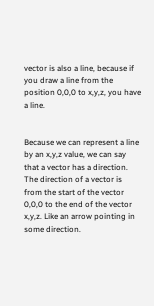vector is also a line, because if you draw a line from the position 0,0,0 to x,y,z, you have a line.


Because we can represent a line by an x,y,z value, we can say that a vector has a direction. The direction of a vector is from the start of the vector 0,0,0 to the end of the vector x,y,z. Like an arrow pointing in some direction.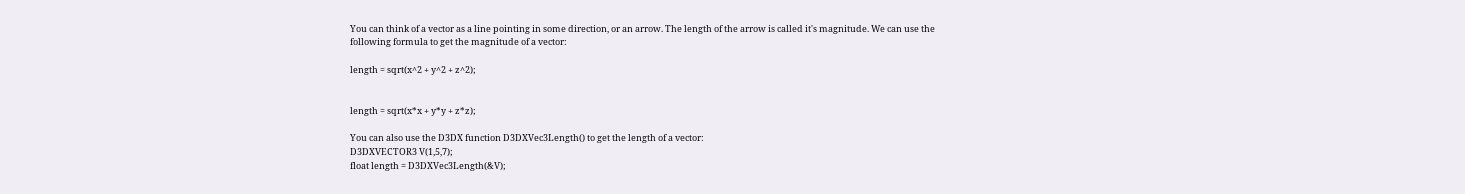You can think of a vector as a line pointing in some direction, or an arrow. The length of the arrow is called it's magnitude. We can use the following formula to get the magnitude of a vector:

length = sqrt(x^2 + y^2 + z^2);


length = sqrt(x*x + y*y + z*z);

You can also use the D3DX function D3DXVec3Length() to get the length of a vector:
D3DXVECTOR3 V(1,5,7);
float length = D3DXVec3Length(&V);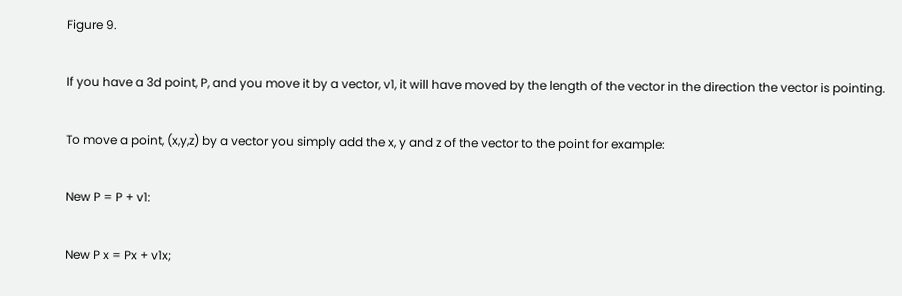Figure 9.

If you have a 3d point, P, and you move it by a vector, v1, it will have moved by the length of the vector in the direction the vector is pointing.

To move a point, (x,y,z) by a vector you simply add the x, y and z of the vector to the point for example:

New P = P + v1:

New P x = Px + v1x;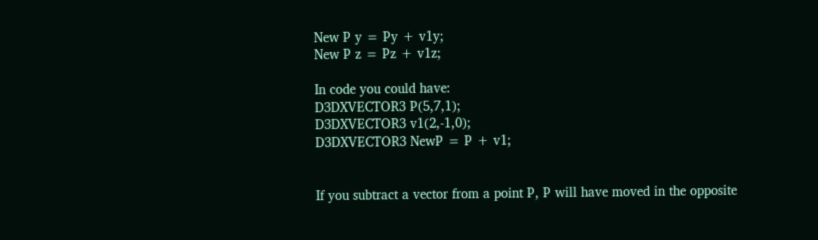New P y = Py + v1y;
New P z = Pz + v1z;

In code you could have:
D3DXVECTOR3 P(5,7,1);
D3DXVECTOR3 v1(2,-1,0);
D3DXVECTOR3 NewP = P + v1;


If you subtract a vector from a point P, P will have moved in the opposite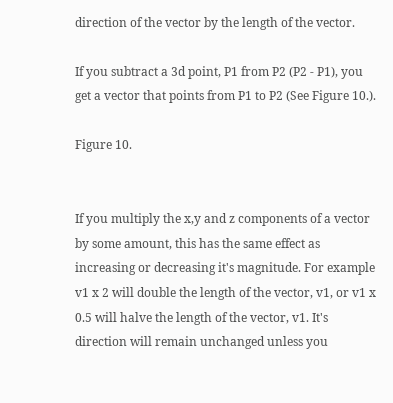direction of the vector by the length of the vector.

If you subtract a 3d point, P1 from P2 (P2 - P1), you get a vector that points from P1 to P2 (See Figure 10.).

Figure 10.


If you multiply the x,y and z components of a vector by some amount, this has the same effect as increasing or decreasing it's magnitude. For example v1 x 2 will double the length of the vector, v1, or v1 x 0.5 will halve the length of the vector, v1. It's direction will remain unchanged unless you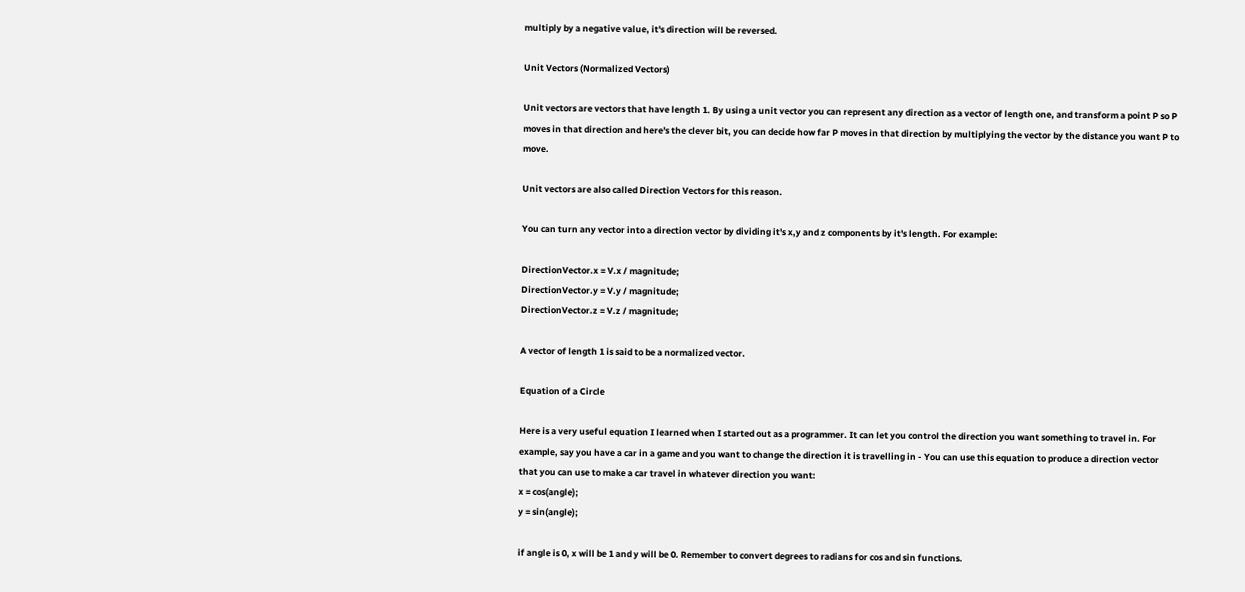multiply by a negative value, it's direction will be reversed.

Unit Vectors (Normalized Vectors)

Unit vectors are vectors that have length 1. By using a unit vector you can represent any direction as a vector of length one, and transform a point P so P moves in that direction and here's the clever bit, you can decide how far P moves in that direction by multiplying the vector by the distance you want P to move.

Unit vectors are also called Direction Vectors for this reason.

You can turn any vector into a direction vector by dividing it's x,y and z components by it's length. For example:

DirectionVector.x = V.x / magnitude;
DirectionVector.y = V.y / magnitude;
DirectionVector.z = V.z / magnitude;

A vector of length 1 is said to be a normalized vector.

Equation of a Circle

Here is a very useful equation I learned when I started out as a programmer. It can let you control the direction you want something to travel in. For example, say you have a car in a game and you want to change the direction it is travelling in - You can use this equation to produce a direction vector that you can use to make a car travel in whatever direction you want:
x = cos(angle);
y = sin(angle);

if angle is 0, x will be 1 and y will be 0. Remember to convert degrees to radians for cos and sin functions.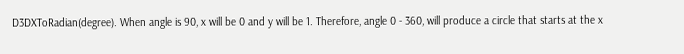D3DXToRadian(degree). When angle is 90, x will be 0 and y will be 1. Therefore, angle 0 - 360, will produce a circle that starts at the x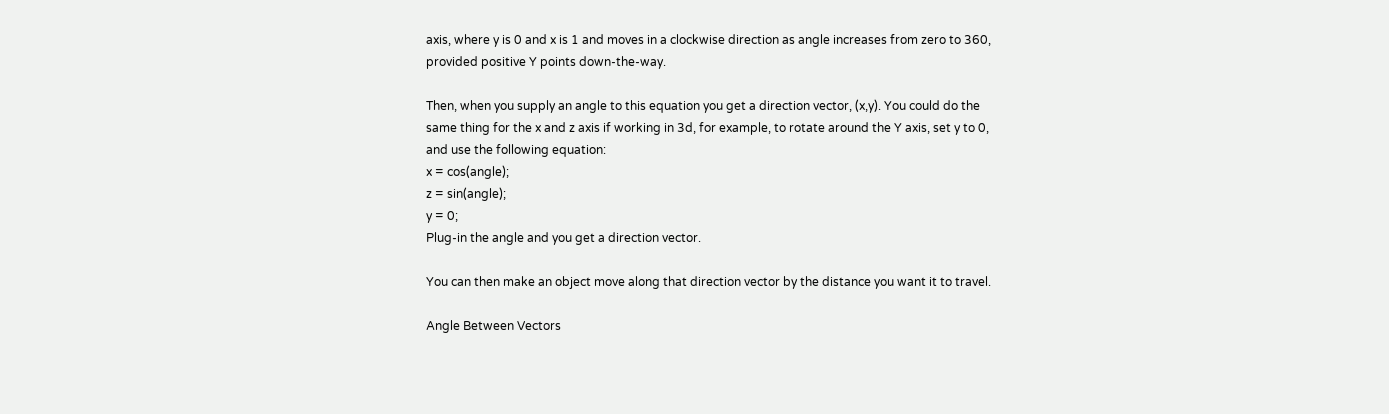axis, where y is 0 and x is 1 and moves in a clockwise direction as angle increases from zero to 360, provided positive Y points down-the-way.

Then, when you supply an angle to this equation you get a direction vector, (x,y). You could do the same thing for the x and z axis if working in 3d, for example, to rotate around the Y axis, set y to 0, and use the following equation:
x = cos(angle);
z = sin(angle);
y = 0;
Plug-in the angle and you get a direction vector.

You can then make an object move along that direction vector by the distance you want it to travel.

Angle Between Vectors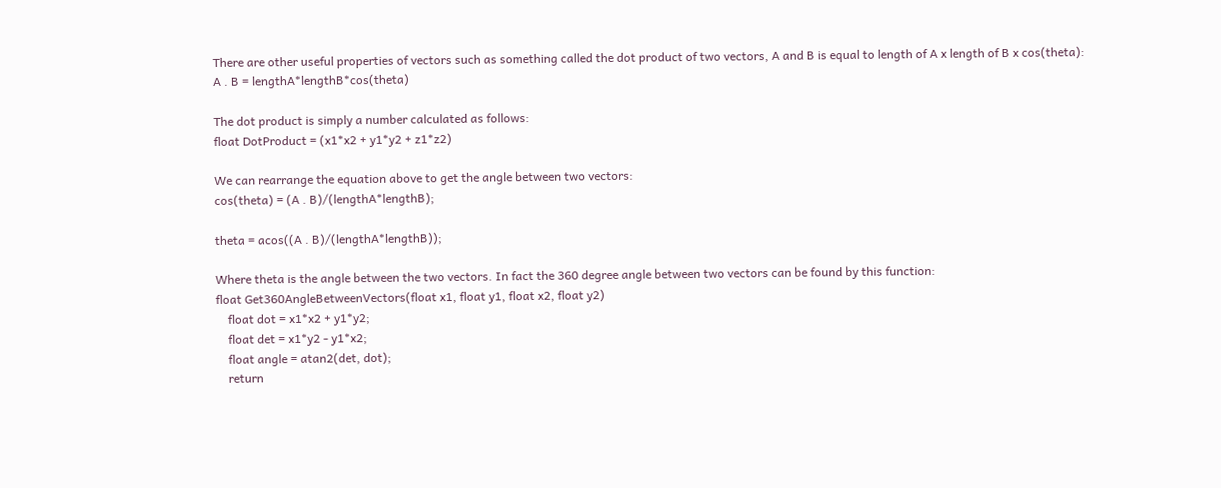There are other useful properties of vectors such as something called the dot product of two vectors, A and B is equal to length of A x length of B x cos(theta):
A . B = lengthA*lengthB*cos(theta)

The dot product is simply a number calculated as follows:
float DotProduct = (x1*x2 + y1*y2 + z1*z2)

We can rearrange the equation above to get the angle between two vectors:
cos(theta) = (A . B)/(lengthA*lengthB);

theta = acos((A . B)/(lengthA*lengthB));

Where theta is the angle between the two vectors. In fact the 360 degree angle between two vectors can be found by this function:
float Get360AngleBetweenVectors(float x1, float y1, float x2, float y2)
    float dot = x1*x2 + y1*y2;
    float det = x1*y2 - y1*x2;
    float angle = atan2(det, dot);
    return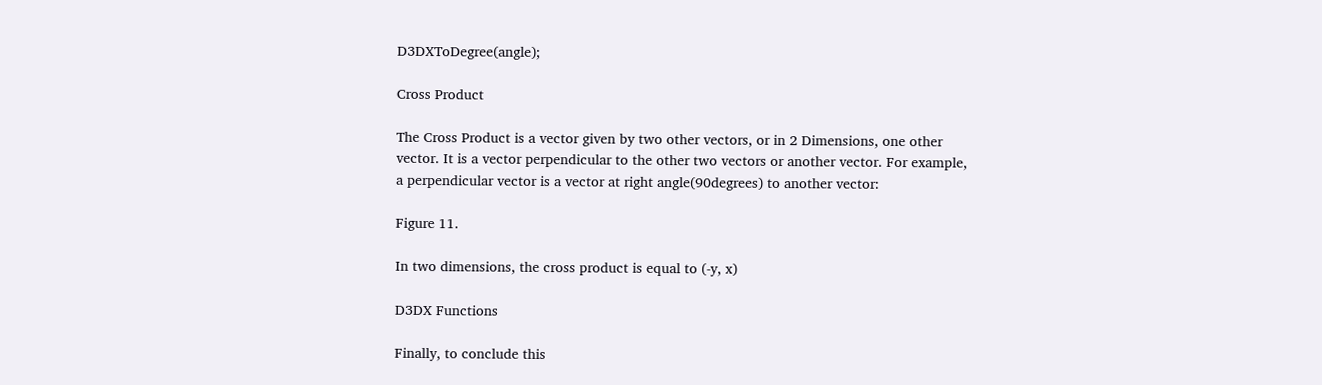D3DXToDegree(angle);

Cross Product

The Cross Product is a vector given by two other vectors, or in 2 Dimensions, one other vector. It is a vector perpendicular to the other two vectors or another vector. For example, a perpendicular vector is a vector at right angle(90degrees) to another vector:

Figure 11.

In two dimensions, the cross product is equal to (-y, x)

D3DX Functions

Finally, to conclude this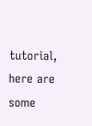tutorial, here are some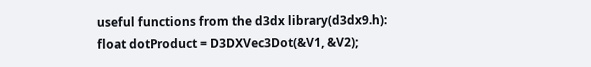useful functions from the d3dx library(d3dx9.h):
float dotProduct = D3DXVec3Dot(&V1, &V2);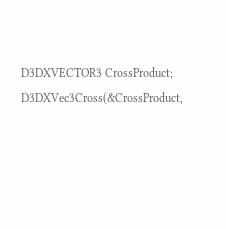D3DXVECTOR3 CrossProduct;
D3DXVec3Cross(&CrossProduct,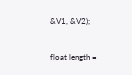&V1, &V2);

float length =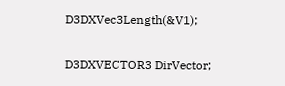D3DXVec3Length(&V1);

D3DXVECTOR3 DirVector;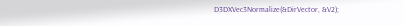D3DXVec3Normalize(&DirVector, &V2);